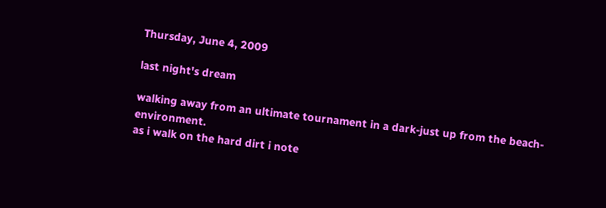Thursday, June 4, 2009

last night's dream

walking away from an ultimate tournament in a dark-just up from the beach-environment.
as i walk on the hard dirt i note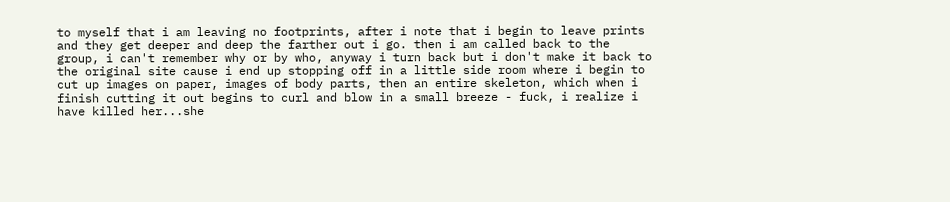to myself that i am leaving no footprints, after i note that i begin to leave prints and they get deeper and deep the farther out i go. then i am called back to the group, i can't remember why or by who, anyway i turn back but i don't make it back to the original site cause i end up stopping off in a little side room where i begin to cut up images on paper, images of body parts, then an entire skeleton, which when i finish cutting it out begins to curl and blow in a small breeze - fuck, i realize i have killed her...she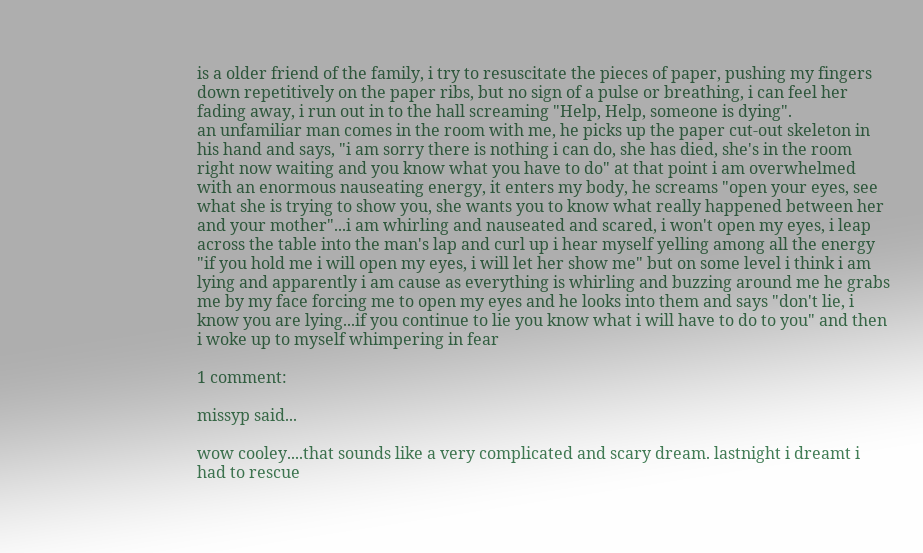is a older friend of the family, i try to resuscitate the pieces of paper, pushing my fingers down repetitively on the paper ribs, but no sign of a pulse or breathing, i can feel her fading away, i run out in to the hall screaming "Help, Help, someone is dying".
an unfamiliar man comes in the room with me, he picks up the paper cut-out skeleton in his hand and says, "i am sorry there is nothing i can do, she has died, she's in the room right now waiting and you know what you have to do" at that point i am overwhelmed with an enormous nauseating energy, it enters my body, he screams "open your eyes, see what she is trying to show you, she wants you to know what really happened between her and your mother"...i am whirling and nauseated and scared, i won't open my eyes, i leap across the table into the man's lap and curl up i hear myself yelling among all the energy "if you hold me i will open my eyes, i will let her show me" but on some level i think i am lying and apparently i am cause as everything is whirling and buzzing around me he grabs me by my face forcing me to open my eyes and he looks into them and says "don't lie, i know you are lying...if you continue to lie you know what i will have to do to you" and then i woke up to myself whimpering in fear

1 comment:

missyp said...

wow cooley....that sounds like a very complicated and scary dream. lastnight i dreamt i had to rescue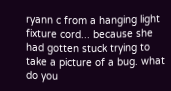ryann c from a hanging light fixture cord... because she had gotten stuck trying to take a picture of a bug. what do you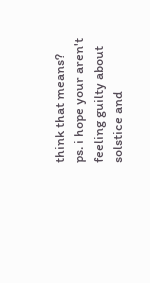think that means?
ps. i hope your aren't feeling guilty about solstice and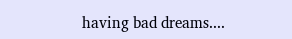having bad dreams....